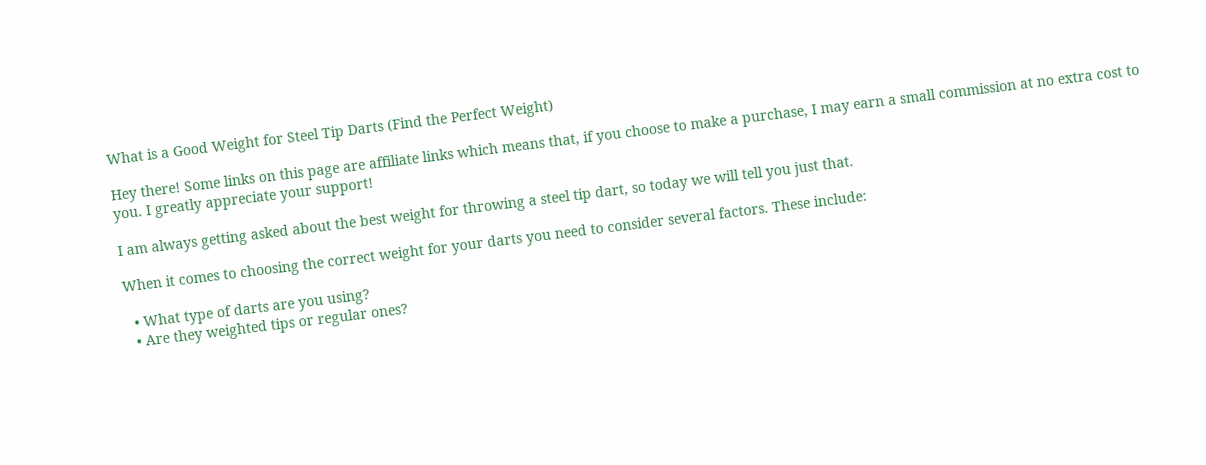What is a Good Weight for Steel Tip Darts (Find the Perfect Weight)

Hey there! Some links on this page are affiliate links which means that, if you choose to make a purchase, I may earn a small commission at no extra cost to you. I greatly appreciate your support!

I am always getting asked about the best weight for throwing a steel tip dart, so today we will tell you just that.

When it comes to choosing the correct weight for your darts you need to consider several factors. These include:

  • What type of darts are you using?
  • Are they weighted tips or regular ones?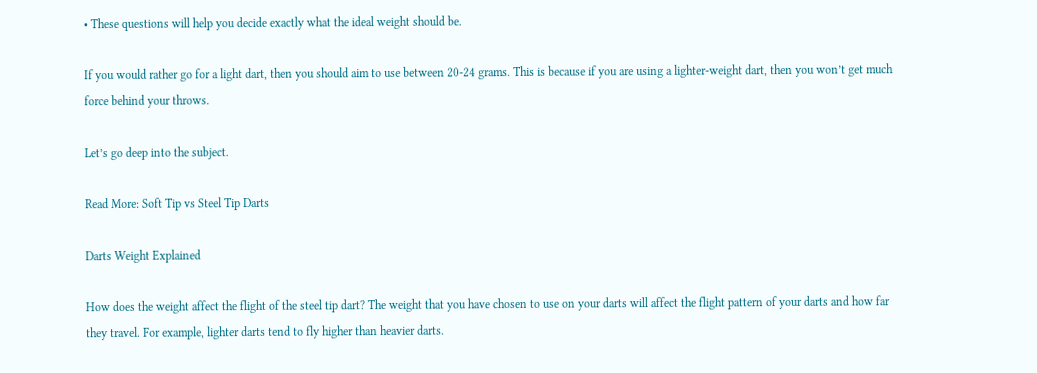• These questions will help you decide exactly what the ideal weight should be.

If you would rather go for a light dart, then you should aim to use between 20-24 grams. This is because if you are using a lighter-weight dart, then you won’t get much force behind your throws.

Let’s go deep into the subject.

Read More: Soft Tip vs Steel Tip Darts

Darts Weight Explained

How does the weight affect the flight of the steel tip dart? The weight that you have chosen to use on your darts will affect the flight pattern of your darts and how far they travel. For example, lighter darts tend to fly higher than heavier darts.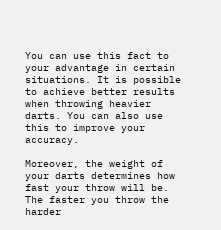You can use this fact to your advantage in certain situations. It is possible to achieve better results when throwing heavier darts. You can also use this to improve your accuracy.

Moreover, the weight of your darts determines how fast your throw will be. The faster you throw the harder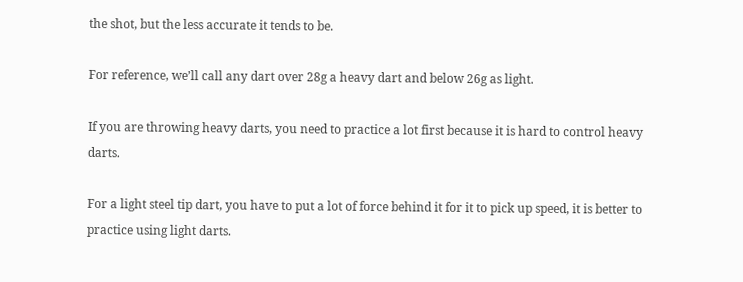the shot, but the less accurate it tends to be.

For reference, we’ll call any dart over 28g a heavy dart and below 26g as light.

If you are throwing heavy darts, you need to practice a lot first because it is hard to control heavy darts.

For a light steel tip dart, you have to put a lot of force behind it for it to pick up speed, it is better to practice using light darts.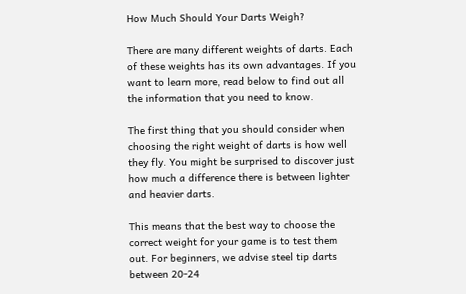How Much Should Your Darts Weigh?

There are many different weights of darts. Each of these weights has its own advantages. If you want to learn more, read below to find out all the information that you need to know.

The first thing that you should consider when choosing the right weight of darts is how well they fly. You might be surprised to discover just how much a difference there is between lighter and heavier darts.

This means that the best way to choose the correct weight for your game is to test them out. For beginners, we advise steel tip darts between 20-24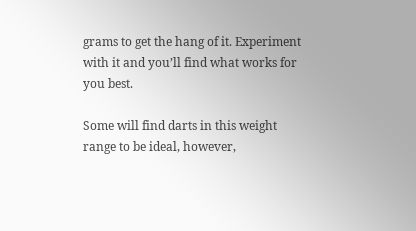grams to get the hang of it. Experiment with it and you’ll find what works for you best.

Some will find darts in this weight range to be ideal, however,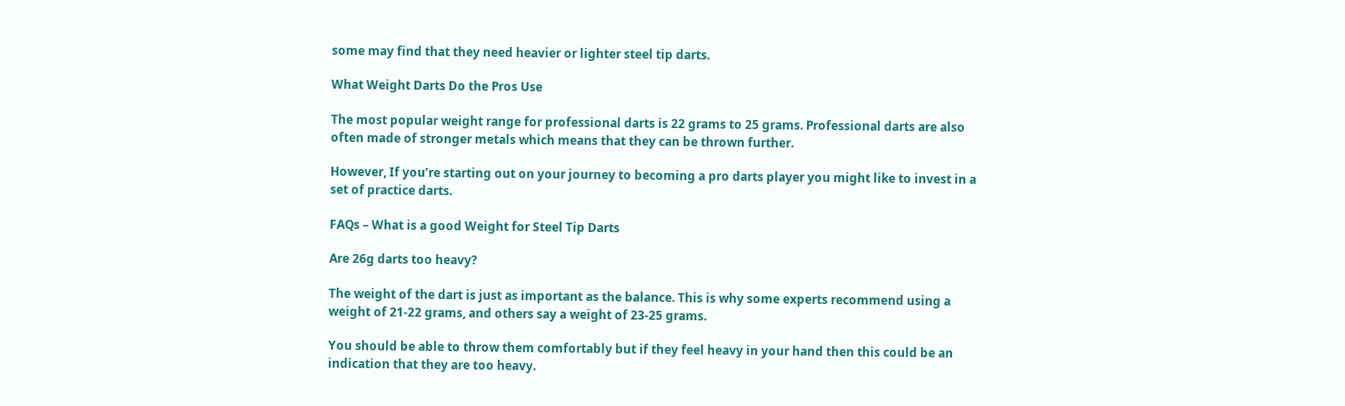some may find that they need heavier or lighter steel tip darts.

What Weight Darts Do the Pros Use

The most popular weight range for professional darts is 22 grams to 25 grams. Professional darts are also often made of stronger metals which means that they can be thrown further.

However, If you’re starting out on your journey to becoming a pro darts player you might like to invest in a set of practice darts.

FAQs – What is a good Weight for Steel Tip Darts

Are 26g darts too heavy?

The weight of the dart is just as important as the balance. This is why some experts recommend using a weight of 21-22 grams, and others say a weight of 23-25 grams.

You should be able to throw them comfortably but if they feel heavy in your hand then this could be an indication that they are too heavy.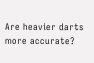Are heavier darts more accurate?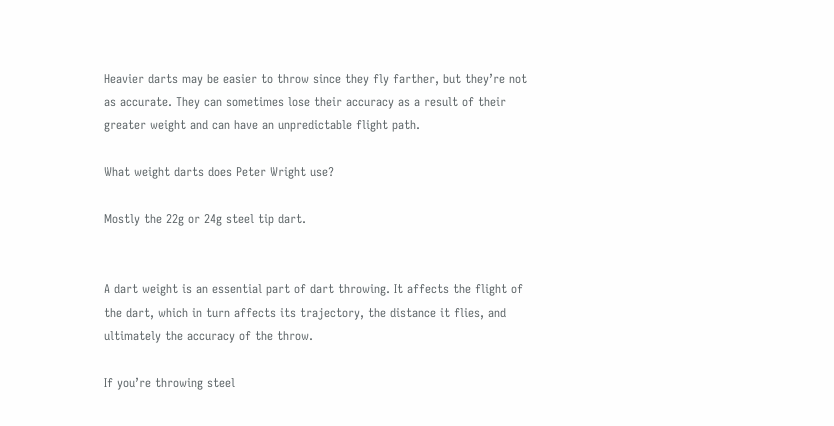Heavier darts may be easier to throw since they fly farther, but they’re not as accurate. They can sometimes lose their accuracy as a result of their greater weight and can have an unpredictable flight path.

What weight darts does Peter Wright use?

Mostly the 22g or 24g steel tip dart.


A dart weight is an essential part of dart throwing. It affects the flight of the dart, which in turn affects its trajectory, the distance it flies, and ultimately the accuracy of the throw.

If you’re throwing steel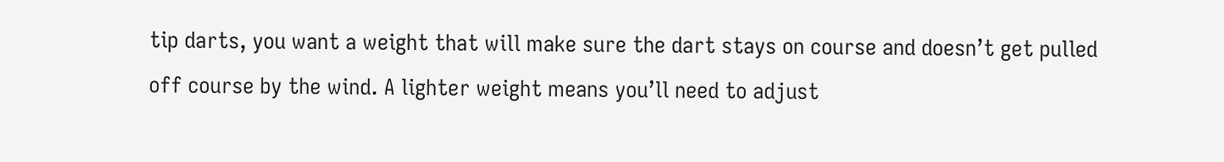tip darts, you want a weight that will make sure the dart stays on course and doesn’t get pulled off course by the wind. A lighter weight means you’ll need to adjust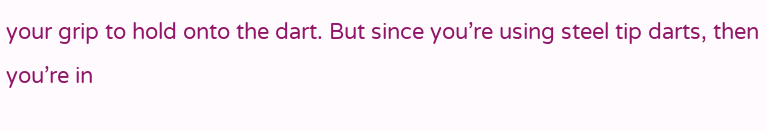your grip to hold onto the dart. But since you’re using steel tip darts, then you’re in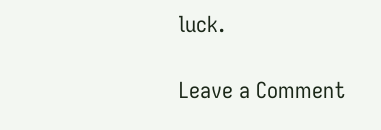luck.

Leave a Comment